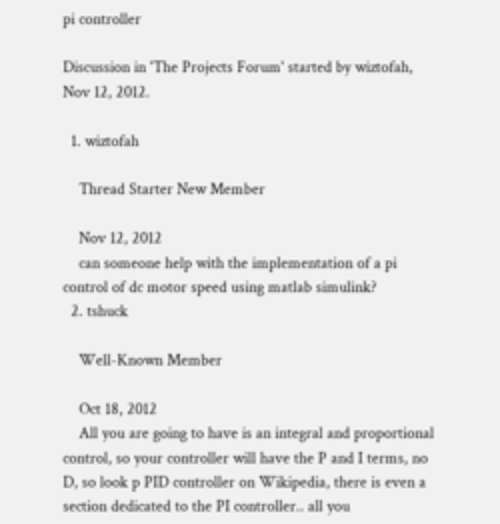pi controller

Discussion in 'The Projects Forum' started by wiztofah, Nov 12, 2012.

  1. wiztofah

    Thread Starter New Member

    Nov 12, 2012
    can someone help with the implementation of a pi control of dc motor speed using matlab simulink?
  2. tshuck

    Well-Known Member

    Oct 18, 2012
    All you are going to have is an integral and proportional control, so your controller will have the P and I terms, no D, so look p PID controller on Wikipedia, there is even a section dedicated to the PI controller.. all you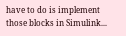have to do is implement those blocks in Simulink...